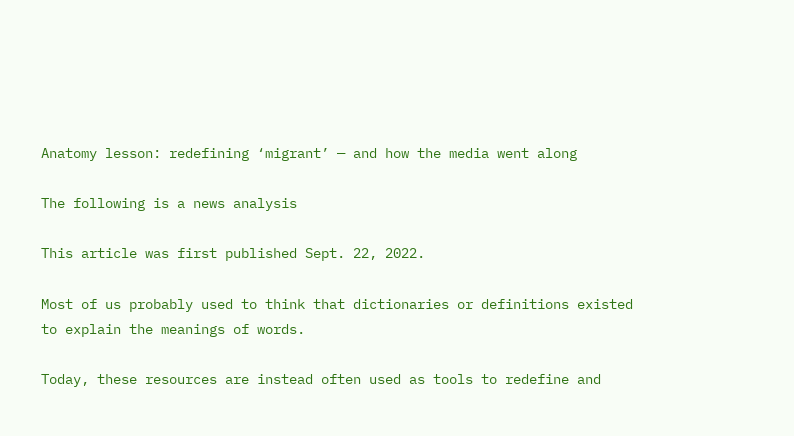Anatomy lesson: redefining ‘migrant’ — and how the media went along

The following is a news analysis

This article was first published Sept. 22, 2022.

Most of us probably used to think that dictionaries or definitions existed to explain the meanings of words.

Today, these resources are instead often used as tools to redefine and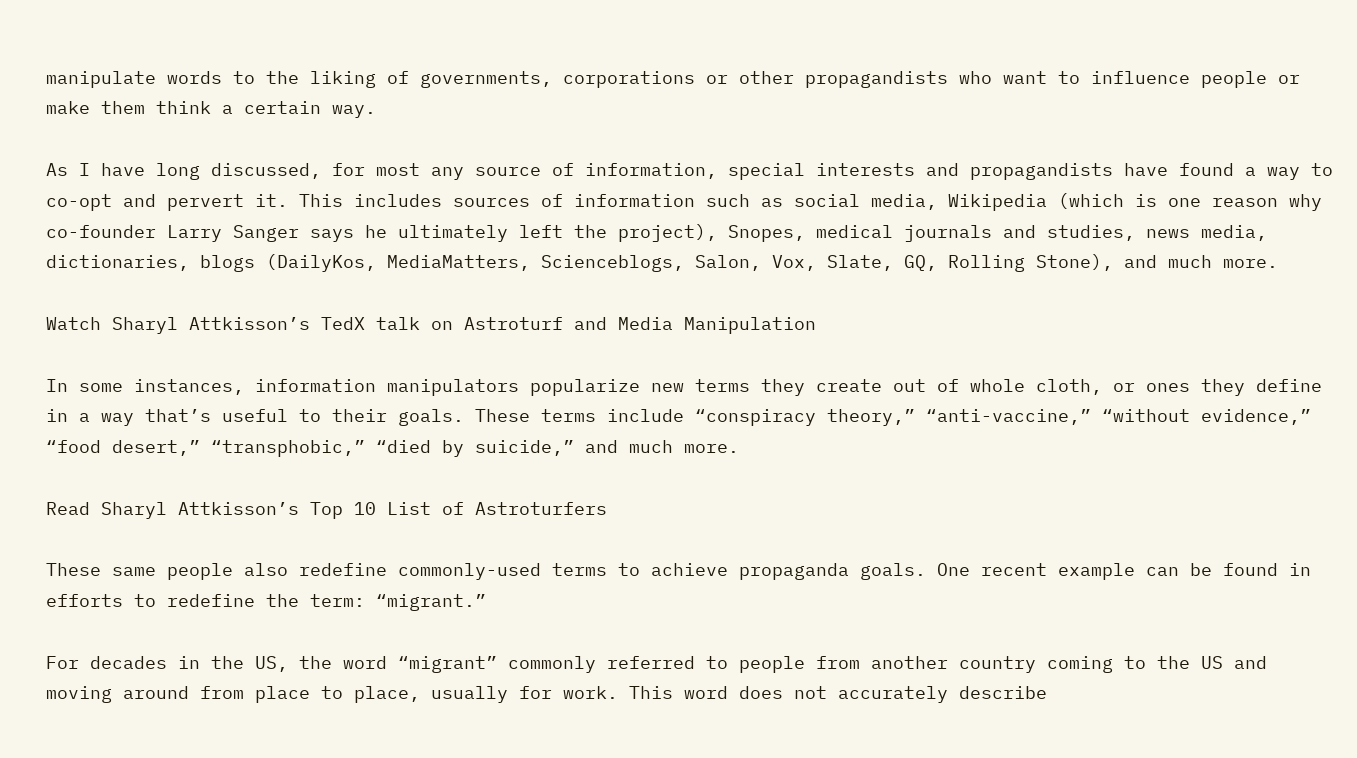manipulate words to the liking of governments, corporations or other propagandists who want to influence people or make them think a certain way.

As I have long discussed, for most any source of information, special interests and propagandists have found a way to co-opt and pervert it. This includes sources of information such as social media, Wikipedia (which is one reason why co-founder Larry Sanger says he ultimately left the project), Snopes, medical journals and studies, news media, dictionaries, blogs (DailyKos, MediaMatters, Scienceblogs, Salon, Vox, Slate, GQ, Rolling Stone), and much more.

Watch Sharyl Attkisson’s TedX talk on Astroturf and Media Manipulation

In some instances, information manipulators popularize new terms they create out of whole cloth, or ones they define in a way that’s useful to their goals. These terms include “conspiracy theory,” “anti-vaccine,” “without evidence,” “food desert,” “transphobic,” “died by suicide,” and much more.

Read Sharyl Attkisson’s Top 10 List of Astroturfers

These same people also redefine commonly-used terms to achieve propaganda goals. One recent example can be found in efforts to redefine the term: “migrant.”

For decades in the US, the word “migrant” commonly referred to people from another country coming to the US and moving around from place to place, usually for work. This word does not accurately describe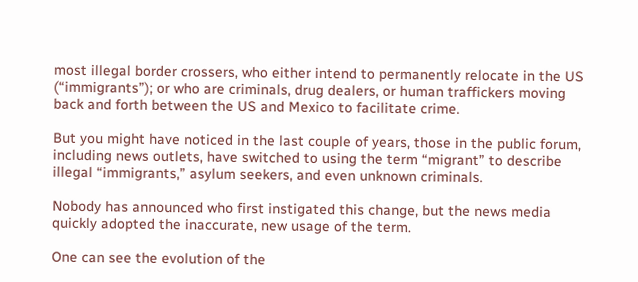most illegal border crossers, who either intend to permanently relocate in the US (“immigrants”); or who are criminals, drug dealers, or human traffickers moving back and forth between the US and Mexico to facilitate crime.

But you might have noticed in the last couple of years, those in the public forum, including news outlets, have switched to using the term “migrant” to describe illegal “immigrants,” asylum seekers, and even unknown criminals.

Nobody has announced who first instigated this change, but the news media quickly adopted the inaccurate, new usage of the term.

One can see the evolution of the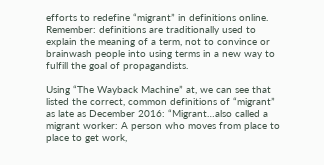efforts to redefine “migrant” in definitions online. Remember: definitions are traditionally used to explain the meaning of a term, not to convince or brainwash people into using terms in a new way to fulfill the goal of propagandists.

Using “The Wayback Machine” at, we can see that listed the correct, common definitions of “migrant” as late as December 2016: “Migrant…also called a migrant worker: A person who moves from place to place to get work,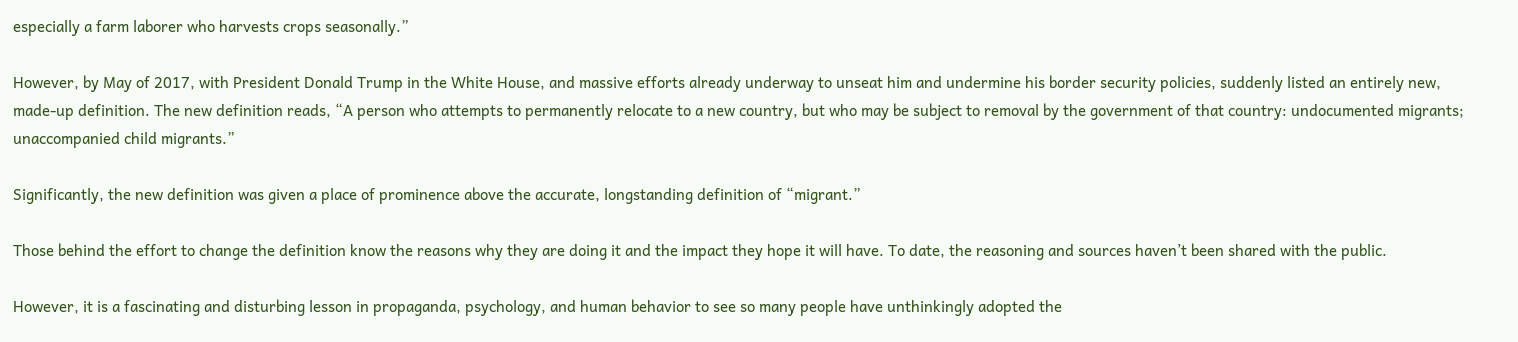especially a farm laborer who harvests crops seasonally.”

However, by May of 2017, with President Donald Trump in the White House, and massive efforts already underway to unseat him and undermine his border security policies, suddenly listed an entirely new, made-up definition. The new definition reads, “A person who attempts to permanently relocate to a new country, but who may be subject to removal by the government of that country: undocumented migrants; unaccompanied child migrants.”

Significantly, the new definition was given a place of prominence above the accurate, longstanding definition of “migrant.”

Those behind the effort to change the definition know the reasons why they are doing it and the impact they hope it will have. To date, the reasoning and sources haven’t been shared with the public.

However, it is a fascinating and disturbing lesson in propaganda, psychology, and human behavior to see so many people have unthinkingly adopted the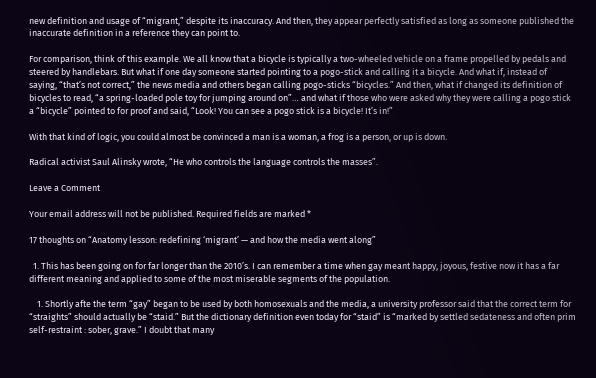new definition and usage of “migrant,” despite its inaccuracy. And then, they appear perfectly satisfied as long as someone published the inaccurate definition in a reference they can point to.

For comparison, think of this example. We all know that a bicycle is typically a two-wheeled vehicle on a frame propelled by pedals and steered by handlebars. But what if one day someone started pointing to a pogo-stick and calling it a bicycle. And what if, instead of saying, “that’s not correct,” the news media and others began calling pogo-sticks “bicycles.” And then, what if changed its definition of bicycles to read, “a spring-loaded pole toy for jumping around on”… and what if those who were asked why they were calling a pogo stick a “bicycle” pointed to for proof and said, “Look! You can see a pogo stick is a bicycle! It’s in!”

With that kind of logic, you could almost be convinced a man is a woman, a frog is a person, or up is down.

Radical activist Saul Alinsky wrote, “He who controls the language controls the masses”.

Leave a Comment

Your email address will not be published. Required fields are marked *

17 thoughts on “Anatomy lesson: redefining ‘migrant’ — and how the media went along”

  1. This has been going on for far longer than the 2010’s. I can remember a time when gay meant happy, joyous, festive now it has a far different meaning and applied to some of the most miserable segments of the population.

    1. Shortly afte the term “gay” began to be used by both homosexuals and the media, a university professor said that the correct term for “straights” should actually be “staid.” But the dictionary definition even today for “staid” is “marked by settled sedateness and often prim self-restraint : sober, grave.” I doubt that many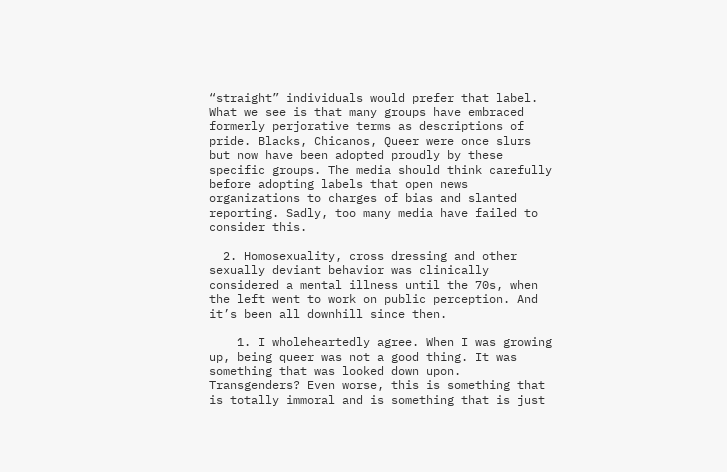“straight” individuals would prefer that label. What we see is that many groups have embraced formerly perjorative terms as descriptions of pride. Blacks, Chicanos, Queer were once slurs but now have been adopted proudly by these specific groups. The media should think carefully before adopting labels that open news organizations to charges of bias and slanted reporting. Sadly, too many media have failed to consider this.

  2. Homosexuality, cross dressing and other sexually deviant behavior was clinically considered a mental illness until the 70s, when the left went to work on public perception. And it’s been all downhill since then.

    1. I wholeheartedly agree. When I was growing up, being queer was not a good thing. It was something that was looked down upon. Transgenders? Even worse, this is something that is totally immoral and is something that is just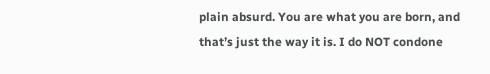plain absurd. You are what you are born, and that’s just the way it is. I do NOT condone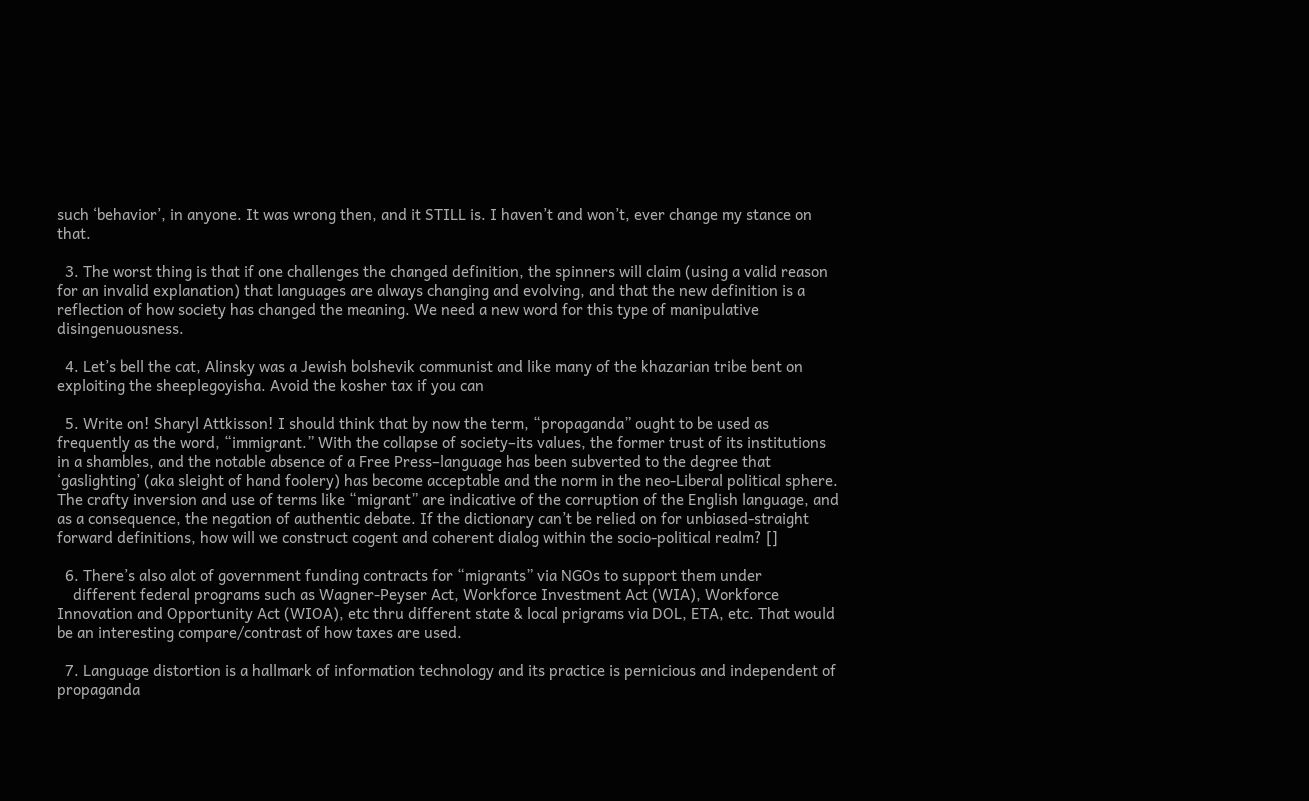such ‘behavior’, in anyone. It was wrong then, and it STILL is. I haven’t and won’t, ever change my stance on that.

  3. The worst thing is that if one challenges the changed definition, the spinners will claim (using a valid reason for an invalid explanation) that languages are always changing and evolving, and that the new definition is a reflection of how society has changed the meaning. We need a new word for this type of manipulative disingenuousness.

  4. Let’s bell the cat, Alinsky was a Jewish bolshevik communist and like many of the khazarian tribe bent on exploiting the sheeplegoyisha. Avoid the kosher tax if you can

  5. Write on! Sharyl Attkisson! I should think that by now the term, “propaganda” ought to be used as frequently as the word, “immigrant.” With the collapse of society–its values, the former trust of its institutions in a shambles, and the notable absence of a Free Press–language has been subverted to the degree that ‘gaslighting’ (aka sleight of hand foolery) has become acceptable and the norm in the neo-Liberal political sphere. The crafty inversion and use of terms like “migrant” are indicative of the corruption of the English language, and as a consequence, the negation of authentic debate. If the dictionary can’t be relied on for unbiased-straight forward definitions, how will we construct cogent and coherent dialog within the socio-political realm? []

  6. There’s also alot of government funding contracts for “migrants” via NGOs to support them under
    different federal programs such as Wagner-Peyser Act, Workforce Investment Act (WIA), Workforce Innovation and Opportunity Act (WIOA), etc thru different state & local prigrams via DOL, ETA, etc. That would be an interesting compare/contrast of how taxes are used.

  7. Language distortion is a hallmark of information technology and its practice is pernicious and independent of propaganda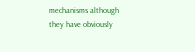mechanisms although they have obviously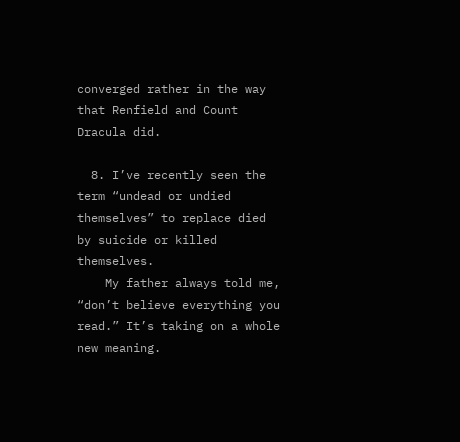converged rather in the way that Renfield and Count Dracula did.

  8. I’ve recently seen the term “undead or undied themselves” to replace died by suicide or killed themselves.
    My father always told me, “don’t believe everything you read.” It’s taking on a whole new meaning.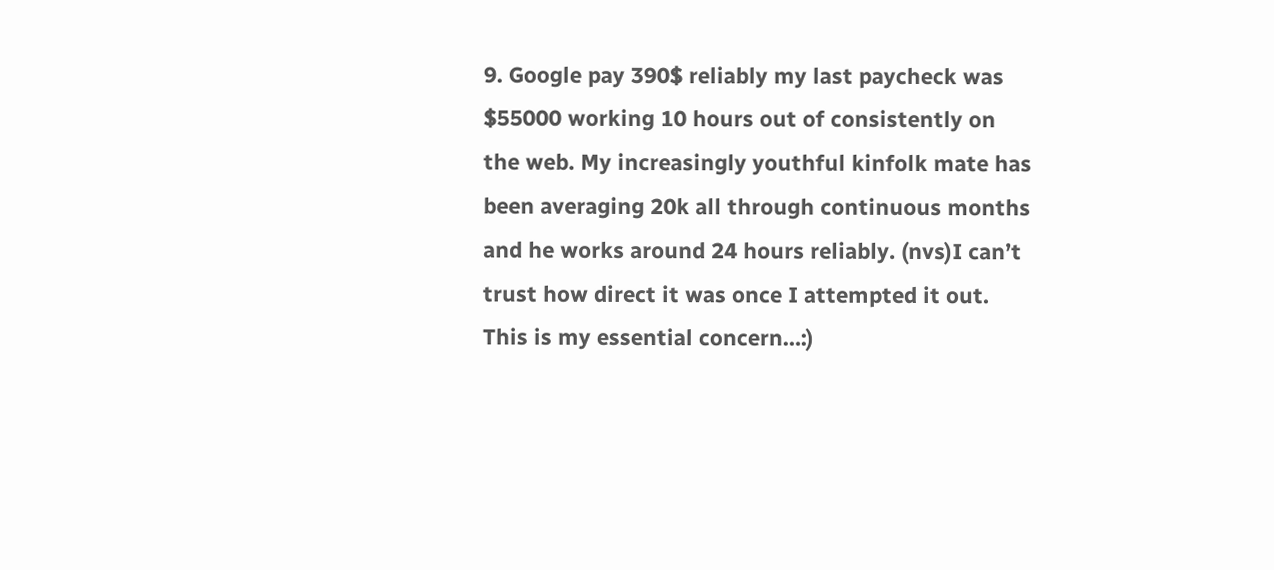9. Google pay 390$ reliably my last paycheck was $55000 working 10 hours out of consistently on the web. My increasingly youthful kinfolk mate has been averaging 20k all through continuous months and he works around 24 hours reliably. (nvs)I can’t trust how direct it was once I attempted it out. This is my essential concern…:)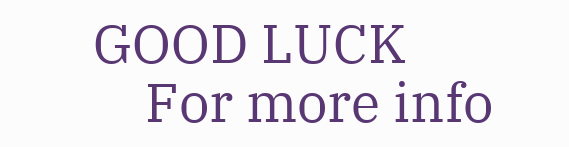GOOD LUCK
    For more info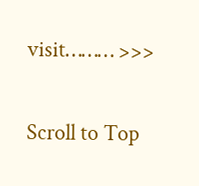visit……… >>>

Scroll to Top